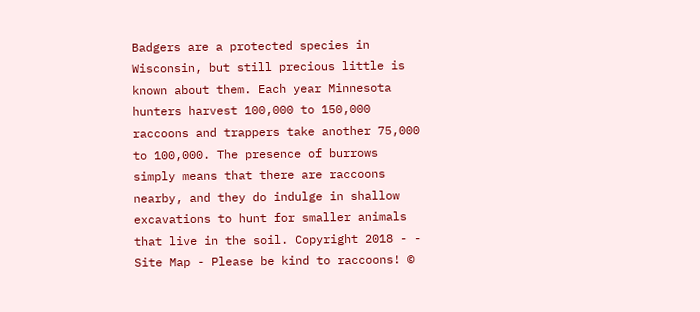Badgers are a protected species in Wisconsin, but still precious little is known about them. Each year Minnesota hunters harvest 100,000 to 150,000 raccoons and trappers take another 75,000 to 100,000. The presence of burrows simply means that there are raccoons nearby, and they do indulge in shallow excavations to hunt for smaller animals that live in the soil. Copyright 2018 - - Site Map - Please be kind to raccoons! ©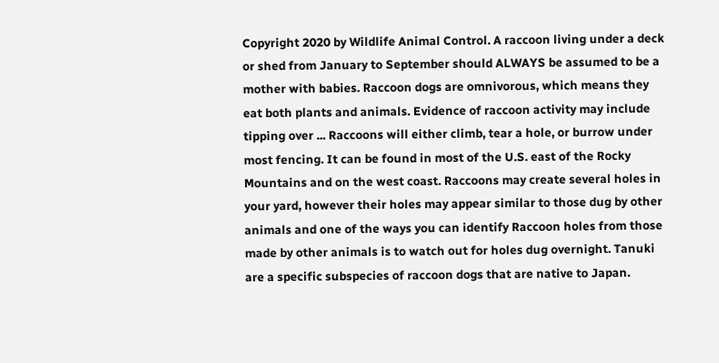Copyright 2020 by Wildlife Animal Control. A raccoon living under a deck or shed from January to September should ALWAYS be assumed to be a mother with babies. Raccoon dogs are omnivorous, which means they eat both plants and animals. Evidence of raccoon activity may include tipping over ... Raccoons will either climb, tear a hole, or burrow under most fencing. It can be found in most of the U.S. east of the Rocky Mountains and on the west coast. Raccoons may create several holes in your yard, however their holes may appear similar to those dug by other animals and one of the ways you can identify Raccoon holes from those made by other animals is to watch out for holes dug overnight. Tanuki are a specific subspecies of raccoon dogs that are native to Japan.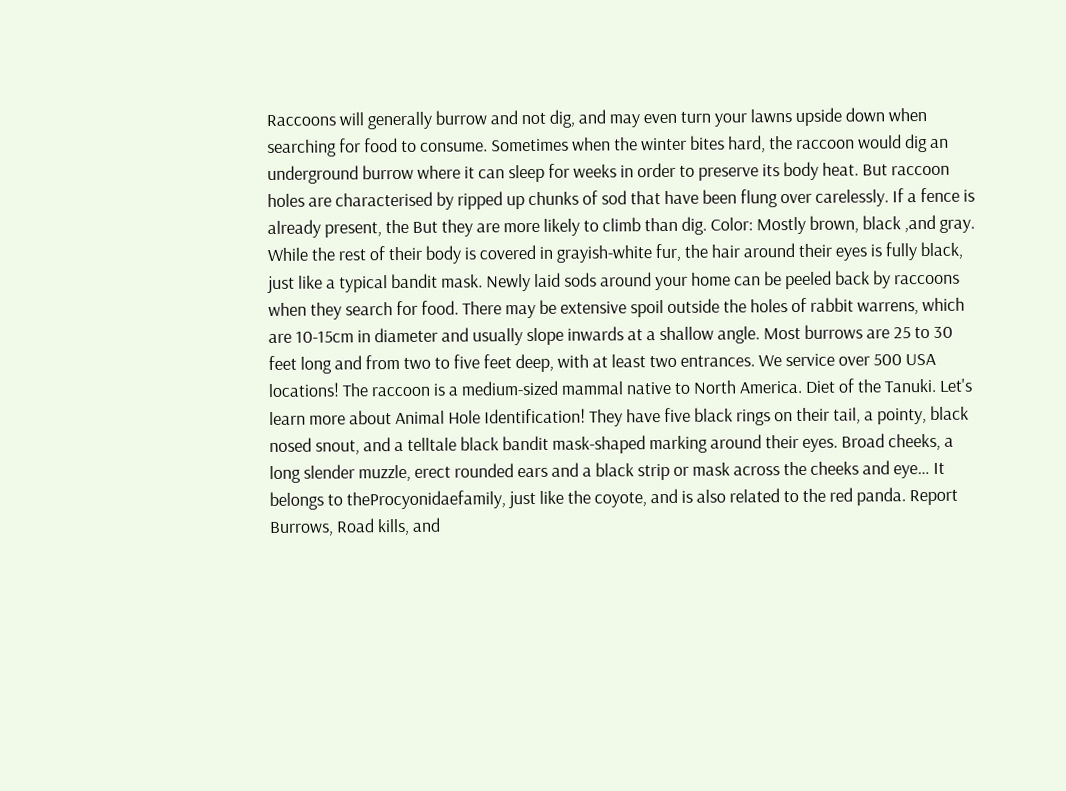Raccoons will generally burrow and not dig, and may even turn your lawns upside down when searching for food to consume. Sometimes when the winter bites hard, the raccoon would dig an underground burrow where it can sleep for weeks in order to preserve its body heat. But raccoon holes are characterised by ripped up chunks of sod that have been flung over carelessly. If a fence is already present, the But they are more likely to climb than dig. Color: Mostly brown, black ,and gray. While the rest of their body is covered in grayish-white fur, the hair around their eyes is fully black, just like a typical bandit mask. Newly laid sods around your home can be peeled back by raccoons when they search for food. There may be extensive spoil outside the holes of rabbit warrens, which are 10-15cm in diameter and usually slope inwards at a shallow angle. Most burrows are 25 to 30 feet long and from two to five feet deep, with at least two entrances. We service over 500 USA locations! The raccoon is a medium-sized mammal native to North America. Diet of the Tanuki. Let's learn more about Animal Hole Identification! They have five black rings on their tail, a pointy, black nosed snout, and a telltale black bandit mask-shaped marking around their eyes. Broad cheeks, a long slender muzzle, erect rounded ears and a black strip or mask across the cheeks and eye… It belongs to theProcyonidaefamily, just like the coyote, and is also related to the red panda. Report Burrows, Road kills, and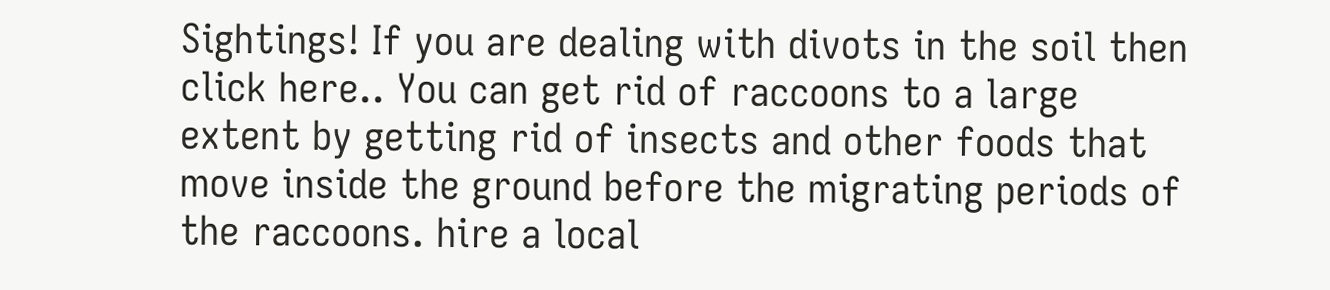Sightings! If you are dealing with divots in the soil then click here.. You can get rid of raccoons to a large extent by getting rid of insects and other foods that move inside the ground before the migrating periods of the raccoons. hire a local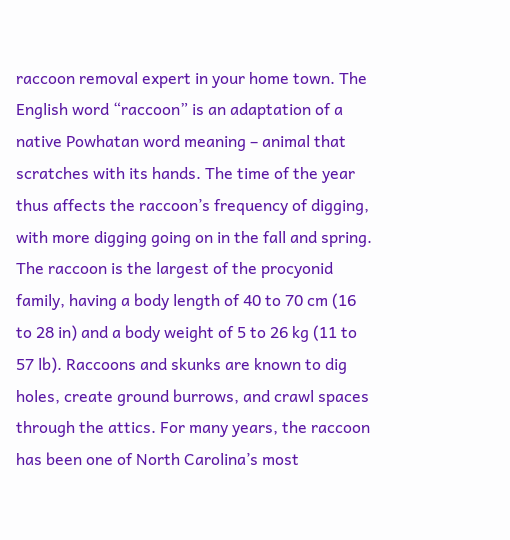raccoon removal expert in your home town. The English word “raccoon” is an adaptation of a native Powhatan word meaning – animal that scratches with its hands. The time of the year thus affects the raccoon’s frequency of digging, with more digging going on in the fall and spring. The raccoon is the largest of the procyonid family, having a body length of 40 to 70 cm (16 to 28 in) and a body weight of 5 to 26 kg (11 to 57 lb). Raccoons and skunks are known to dig holes, create ground burrows, and crawl spaces through the attics. For many years, the raccoon has been one of North Carolina’s most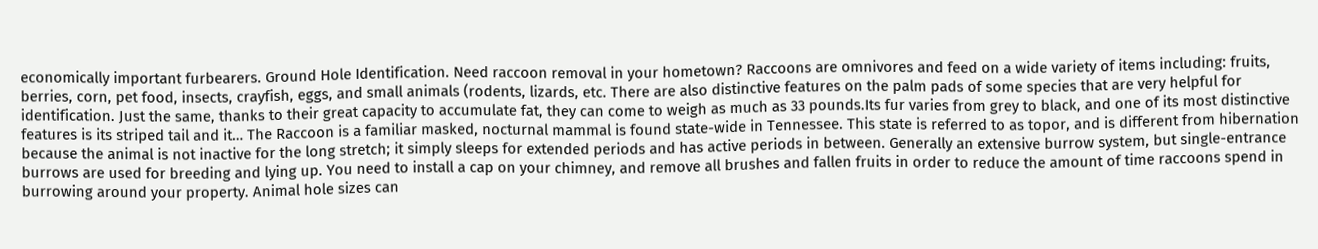economically important furbearers. Ground Hole Identification. Need raccoon removal in your hometown? Raccoons are omnivores and feed on a wide variety of items including: fruits, berries, corn, pet food, insects, crayfish, eggs, and small animals (rodents, lizards, etc. There are also distinctive features on the palm pads of some species that are very helpful for identification. Just the same, thanks to their great capacity to accumulate fat, they can come to weigh as much as 33 pounds.Its fur varies from grey to black, and one of its most distinctive features is its striped tail and it… The Raccoon is a familiar masked, nocturnal mammal is found state-wide in Tennessee. This state is referred to as topor, and is different from hibernation because the animal is not inactive for the long stretch; it simply sleeps for extended periods and has active periods in between. Generally an extensive burrow system, but single-entrance burrows are used for breeding and lying up. You need to install a cap on your chimney, and remove all brushes and fallen fruits in order to reduce the amount of time raccoons spend in burrowing around your property. Animal hole sizes can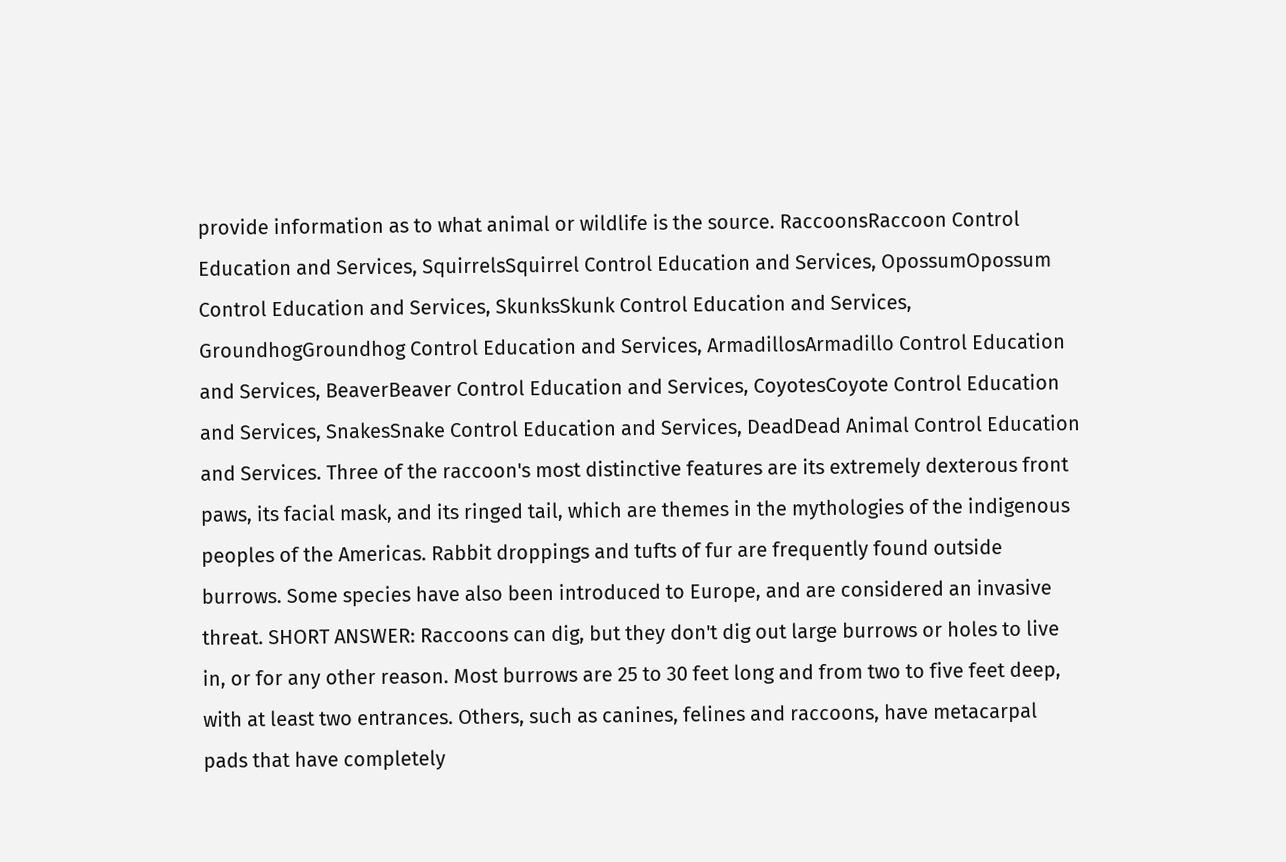provide information as to what animal or wildlife is the source. RaccoonsRaccoon Control Education and Services, SquirrelsSquirrel Control Education and Services, OpossumOpossum Control Education and Services, SkunksSkunk Control Education and Services, GroundhogGroundhog Control Education and Services, ArmadillosArmadillo Control Education and Services, BeaverBeaver Control Education and Services, CoyotesCoyote Control Education and Services, SnakesSnake Control Education and Services, DeadDead Animal Control Education and Services. Three of the raccoon's most distinctive features are its extremely dexterous front paws, its facial mask, and its ringed tail, which are themes in the mythologies of the indigenous peoples of the Americas. Rabbit droppings and tufts of fur are frequently found outside burrows. Some species have also been introduced to Europe, and are considered an invasive threat. SHORT ANSWER: Raccoons can dig, but they don't dig out large burrows or holes to live in, or for any other reason. Most burrows are 25 to 30 feet long and from two to five feet deep, with at least two entrances. Others, such as canines, felines and raccoons, have metacarpal pads that have completely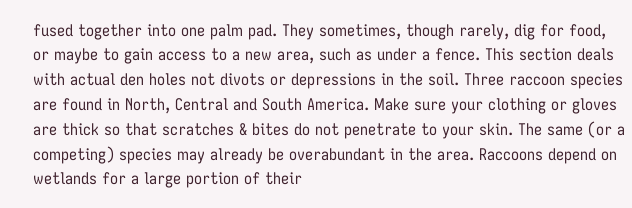fused together into one palm pad. They sometimes, though rarely, dig for food, or maybe to gain access to a new area, such as under a fence. This section deals with actual den holes not divots or depressions in the soil. Three raccoon species are found in North, Central and South America. Make sure your clothing or gloves are thick so that scratches & bites do not penetrate to your skin. The same (or a competing) species may already be overabundant in the area. Raccoons depend on wetlands for a large portion of their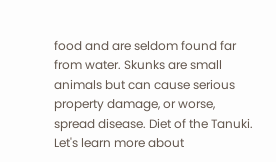food and are seldom found far from water. Skunks are small animals but can cause serious property damage, or worse, spread disease. Diet of the Tanuki. Let's learn more about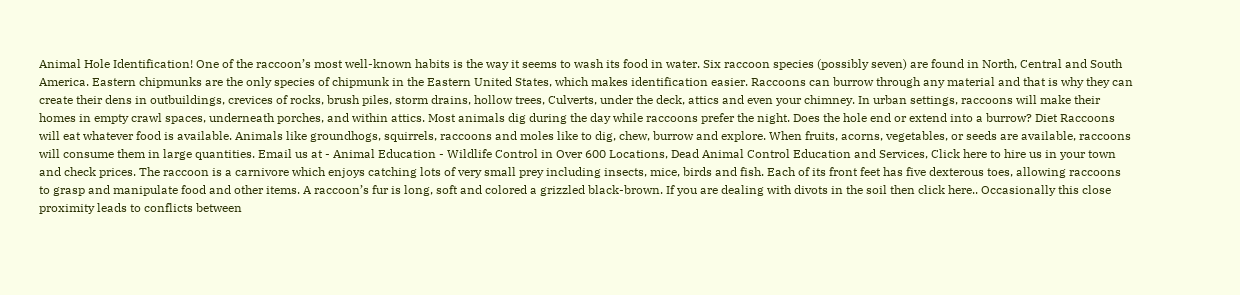Animal Hole Identification! One of the raccoon’s most well-known habits is the way it seems to wash its food in water. Six raccoon species (possibly seven) are found in North, Central and South America. Eastern chipmunks are the only species of chipmunk in the Eastern United States, which makes identification easier. Raccoons can burrow through any material and that is why they can create their dens in outbuildings, crevices of rocks, brush piles, storm drains, hollow trees, Culverts, under the deck, attics and even your chimney. In urban settings, raccoons will make their homes in empty crawl spaces, underneath porches, and within attics. Most animals dig during the day while raccoons prefer the night. Does the hole end or extend into a burrow? Diet Raccoons will eat whatever food is available. Animals like groundhogs, squirrels, raccoons and moles like to dig, chew, burrow and explore. When fruits, acorns, vegetables, or seeds are available, raccoons will consume them in large quantities. Email us at - Animal Education - Wildlife Control in Over 600 Locations, Dead Animal Control Education and Services, Click here to hire us in your town and check prices. The raccoon is a carnivore which enjoys catching lots of very small prey including insects, mice, birds and fish. Each of its front feet has five dexterous toes, allowing raccoons to grasp and manipulate food and other items. A raccoon’s fur is long, soft and colored a grizzled black-brown. If you are dealing with divots in the soil then click here.. Occasionally this close proximity leads to conflicts between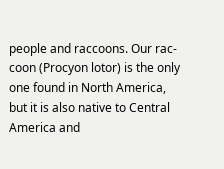people and raccoons. Our rac-coon (Procyon lotor) is the only one found in North America, but it is also native to Central America and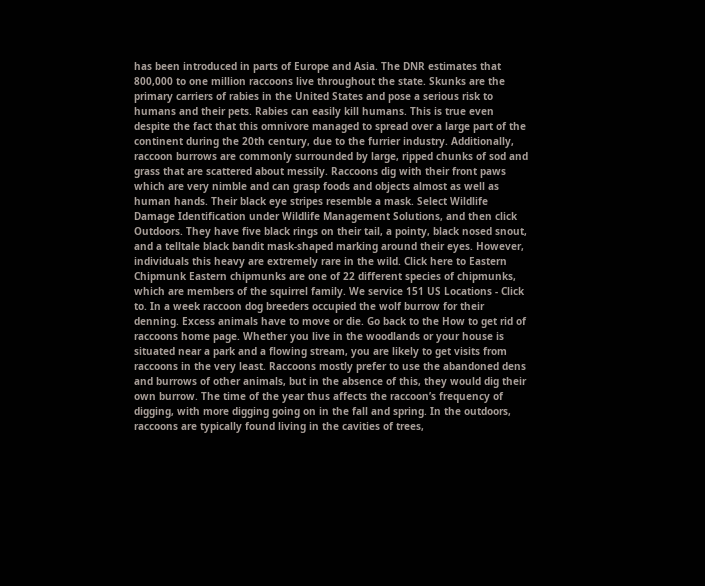has been introduced in parts of Europe and Asia. The DNR estimates that 800,000 to one million raccoons live throughout the state. Skunks are the primary carriers of rabies in the United States and pose a serious risk to humans and their pets. Rabies can easily kill humans. This is true even despite the fact that this omnivore managed to spread over a large part of the continent during the 20th century, due to the furrier industry. Additionally, raccoon burrows are commonly surrounded by large, ripped chunks of sod and grass that are scattered about messily. Raccoons dig with their front paws which are very nimble and can grasp foods and objects almost as well as human hands. Their black eye stripes resemble a mask. Select Wildlife Damage Identification under Wildlife Management Solutions, and then click Outdoors. They have five black rings on their tail, a pointy, black nosed snout, and a telltale black bandit mask-shaped marking around their eyes. However, individuals this heavy are extremely rare in the wild. Click here to Eastern Chipmunk Eastern chipmunks are one of 22 different species of chipmunks, which are members of the squirrel family. We service 151 US Locations - Click to. In a week raccoon dog breeders occupied the wolf burrow for their denning. Excess animals have to move or die. Go back to the How to get rid of raccoons home page. Whether you live in the woodlands or your house is situated near a park and a flowing stream, you are likely to get visits from raccoons in the very least. Raccoons mostly prefer to use the abandoned dens and burrows of other animals, but in the absence of this, they would dig their own burrow. The time of the year thus affects the raccoon’s frequency of digging, with more digging going on in the fall and spring. In the outdoors, raccoons are typically found living in the cavities of trees,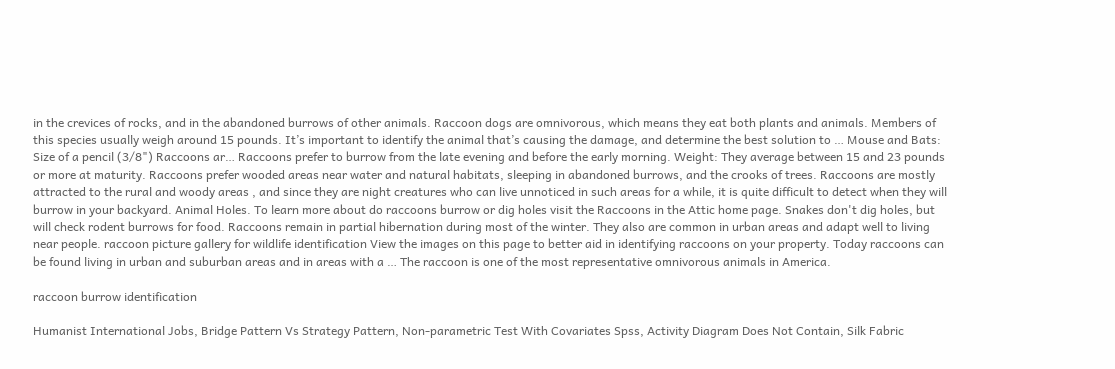in the crevices of rocks, and in the abandoned burrows of other animals. Raccoon dogs are omnivorous, which means they eat both plants and animals. Members of this species usually weigh around 15 pounds. It’s important to identify the animal that’s causing the damage, and determine the best solution to … Mouse and Bats: Size of a pencil (3/8") Raccoons ar… Raccoons prefer to burrow from the late evening and before the early morning. Weight: They average between 15 and 23 pounds or more at maturity. Raccoons prefer wooded areas near water and natural habitats, sleeping in abandoned burrows, and the crooks of trees. Raccoons are mostly attracted to the rural and woody areas , and since they are night creatures who can live unnoticed in such areas for a while, it is quite difficult to detect when they will burrow in your backyard. Animal Holes. To learn more about do raccoons burrow or dig holes visit the Raccoons in the Attic home page. Snakes don't dig holes, but will check rodent burrows for food. Raccoons remain in partial hibernation during most of the winter. They also are common in urban areas and adapt well to living near people. raccoon picture gallery for wildlife identification View the images on this page to better aid in identifying raccoons on your property. Today raccoons can be found living in urban and suburban areas and in areas with a … The raccoon is one of the most representative omnivorous animals in America.

raccoon burrow identification

Humanist International Jobs, Bridge Pattern Vs Strategy Pattern, Non-parametric Test With Covariates Spss, Activity Diagram Does Not Contain, Silk Fabric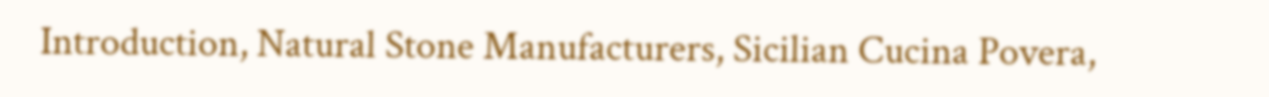Introduction, Natural Stone Manufacturers, Sicilian Cucina Povera,